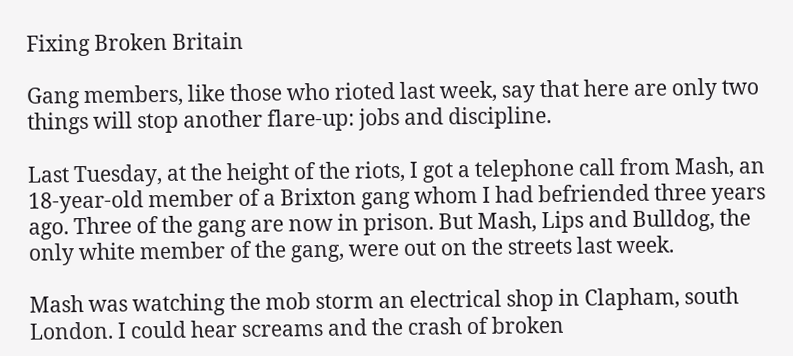Fixing Broken Britain

Gang members, like those who rioted last week, say that here are only two things will stop another flare-up: jobs and discipline.

Last Tuesday, at the height of the riots, I got a telephone call from Mash, an 18-year-old member of a Brixton gang whom I had befriended three years ago. Three of the gang are now in prison. But Mash, Lips and Bulldog, the only white member of the gang, were out on the streets last week.

Mash was watching the mob storm an electrical shop in Clapham, south London. I could hear screams and the crash of broken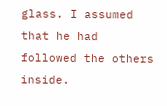glass. I assumed that he had followed the others inside.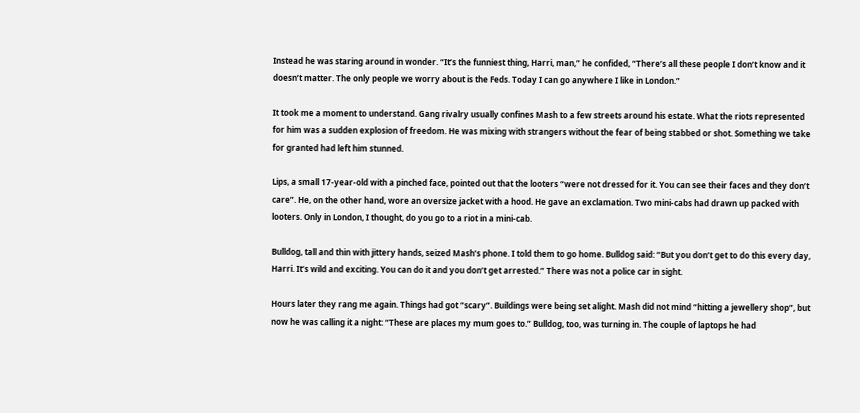Instead he was staring around in wonder. “It’s the funniest thing, Harri, man,” he confided, “There’s all these people I don’t know and it doesn’t matter. The only people we worry about is the Feds. Today I can go anywhere I like in London.”

It took me a moment to understand. Gang rivalry usually confines Mash to a few streets around his estate. What the riots represented for him was a sudden explosion of freedom. He was mixing with strangers without the fear of being stabbed or shot. Something we take for granted had left him stunned.

Lips, a small 17-year-old with a pinched face, pointed out that the looters “were not dressed for it. You can see their faces and they don’t care”. He, on the other hand, wore an oversize jacket with a hood. He gave an exclamation. Two mini-cabs had drawn up packed with looters. Only in London, I thought, do you go to a riot in a mini-cab.

Bulldog, tall and thin with jittery hands, seized Mash’s phone. I told them to go home. Bulldog said: “But you don’t get to do this every day, Harri. It’s wild and exciting. You can do it and you don’t get arrested.” There was not a police car in sight.

Hours later they rang me again. Things had got “scary”. Buildings were being set alight. Mash did not mind “hitting a jewellery shop”, but now he was calling it a night: “These are places my mum goes to.” Bulldog, too, was turning in. The couple of laptops he had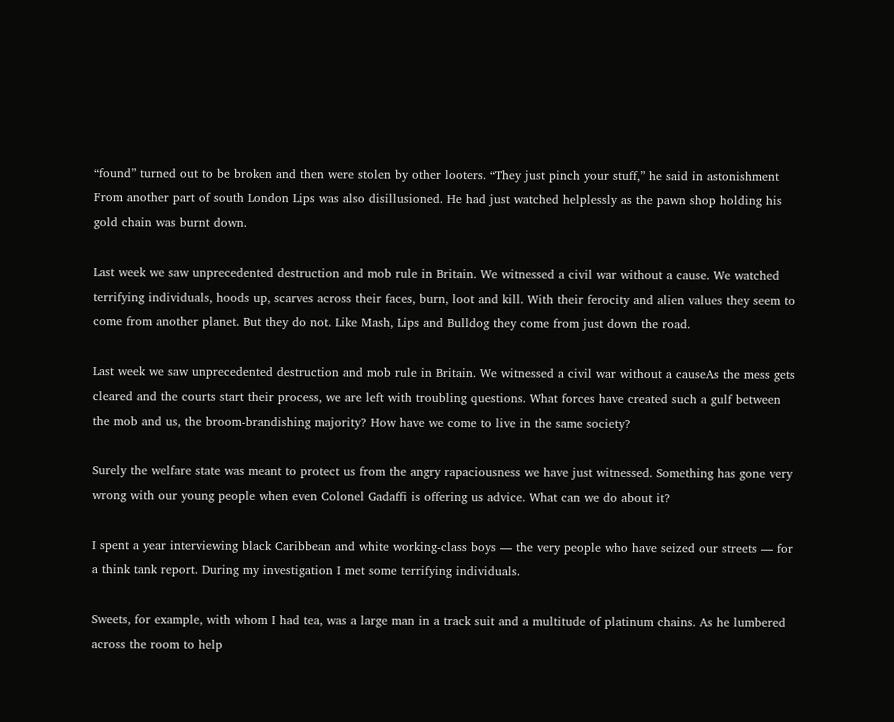“found” turned out to be broken and then were stolen by other looters. “They just pinch your stuff,” he said in astonishment From another part of south London Lips was also disillusioned. He had just watched helplessly as the pawn shop holding his gold chain was burnt down.

Last week we saw unprecedented destruction and mob rule in Britain. We witnessed a civil war without a cause. We watched terrifying individuals, hoods up, scarves across their faces, burn, loot and kill. With their ferocity and alien values they seem to come from another planet. But they do not. Like Mash, Lips and Bulldog they come from just down the road.

Last week we saw unprecedented destruction and mob rule in Britain. We witnessed a civil war without a causeAs the mess gets cleared and the courts start their process, we are left with troubling questions. What forces have created such a gulf between the mob and us, the broom-brandishing majority? How have we come to live in the same society?

Surely the welfare state was meant to protect us from the angry rapaciousness we have just witnessed. Something has gone very wrong with our young people when even Colonel Gadaffi is offering us advice. What can we do about it?

I spent a year interviewing black Caribbean and white working-class boys — the very people who have seized our streets — for a think tank report. During my investigation I met some terrifying individuals.

Sweets, for example, with whom I had tea, was a large man in a track suit and a multitude of platinum chains. As he lumbered across the room to help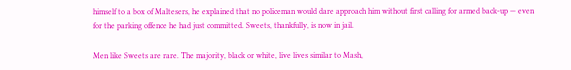himself to a box of Maltesers, he explained that no policeman would dare approach him without first calling for armed back-up — even for the parking offence he had just committed. Sweets, thankfully, is now in jail.

Men like Sweets are rare. The majority, black or white, live lives similar to Mash,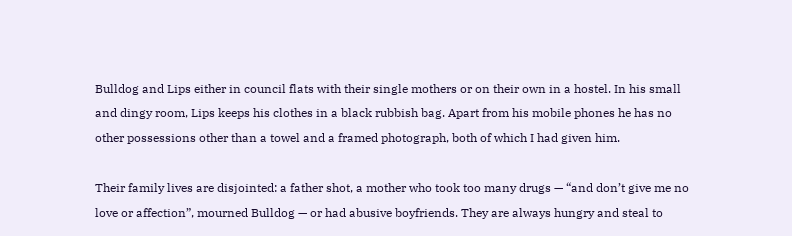Bulldog and Lips either in council flats with their single mothers or on their own in a hostel. In his small and dingy room, Lips keeps his clothes in a black rubbish bag. Apart from his mobile phones he has no other possessions other than a towel and a framed photograph, both of which I had given him.

Their family lives are disjointed: a father shot, a mother who took too many drugs — “and don’t give me no love or affection”, mourned Bulldog — or had abusive boyfriends. They are always hungry and steal to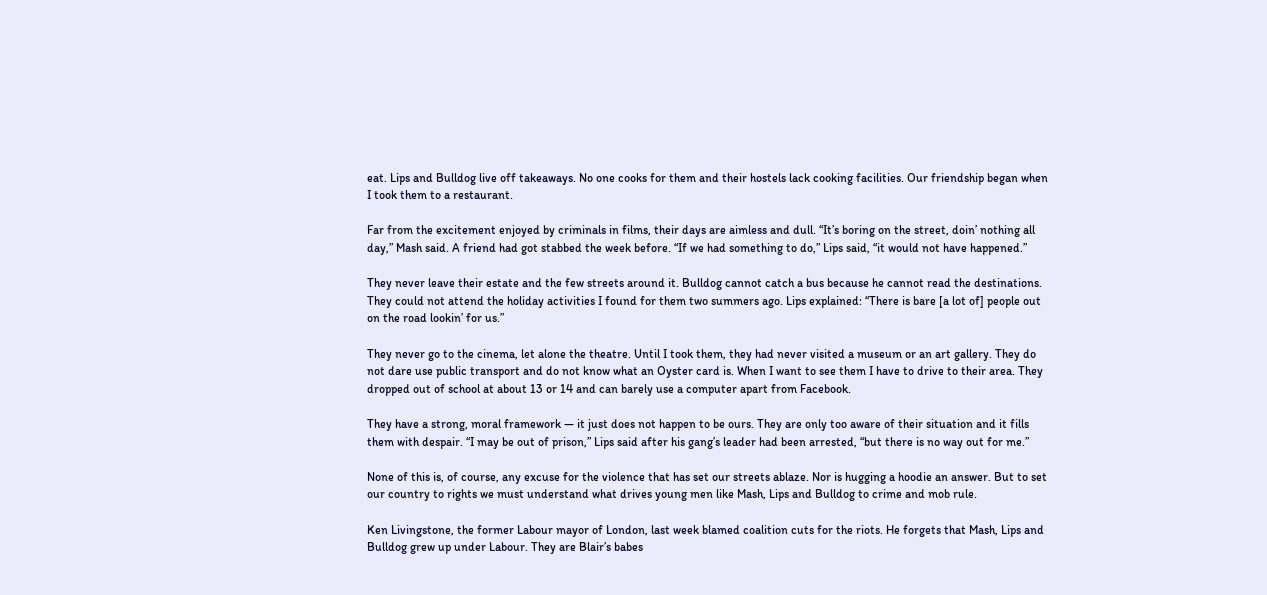eat. Lips and Bulldog live off takeaways. No one cooks for them and their hostels lack cooking facilities. Our friendship began when I took them to a restaurant.

Far from the excitement enjoyed by criminals in films, their days are aimless and dull. “It’s boring on the street, doin’ nothing all day,” Mash said. A friend had got stabbed the week before. “If we had something to do,” Lips said, “it would not have happened.”

They never leave their estate and the few streets around it. Bulldog cannot catch a bus because he cannot read the destinations. They could not attend the holiday activities I found for them two summers ago. Lips explained: “There is bare [a lot of] people out on the road lookin’ for us.”

They never go to the cinema, let alone the theatre. Until I took them, they had never visited a museum or an art gallery. They do not dare use public transport and do not know what an Oyster card is. When I want to see them I have to drive to their area. They dropped out of school at about 13 or 14 and can barely use a computer apart from Facebook.

They have a strong, moral framework — it just does not happen to be ours. They are only too aware of their situation and it fills them with despair. “I may be out of prison,” Lips said after his gang’s leader had been arrested, “but there is no way out for me.”

None of this is, of course, any excuse for the violence that has set our streets ablaze. Nor is hugging a hoodie an answer. But to set our country to rights we must understand what drives young men like Mash, Lips and Bulldog to crime and mob rule.

Ken Livingstone, the former Labour mayor of London, last week blamed coalition cuts for the riots. He forgets that Mash, Lips and Bulldog grew up under Labour. They are Blair’s babes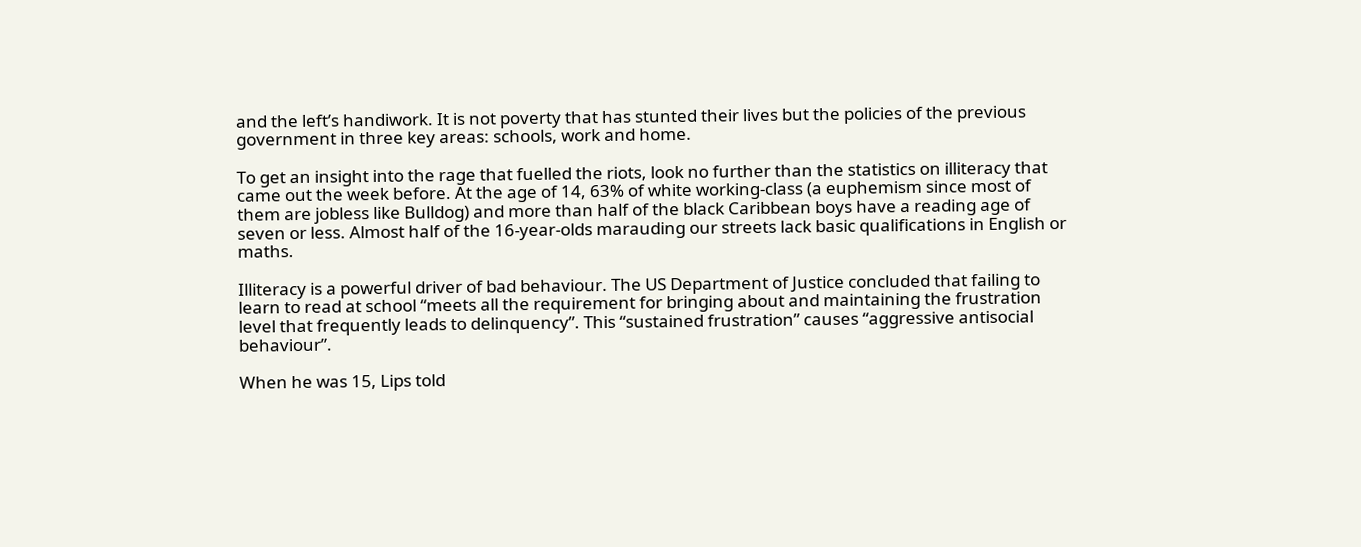and the left’s handiwork. It is not poverty that has stunted their lives but the policies of the previous government in three key areas: schools, work and home.

To get an insight into the rage that fuelled the riots, look no further than the statistics on illiteracy that came out the week before. At the age of 14, 63% of white working-class (a euphemism since most of them are jobless like Bulldog) and more than half of the black Caribbean boys have a reading age of seven or less. Almost half of the 16-year-olds marauding our streets lack basic qualifications in English or maths.

Illiteracy is a powerful driver of bad behaviour. The US Department of Justice concluded that failing to learn to read at school “meets all the requirement for bringing about and maintaining the frustration level that frequently leads to delinquency”. This “sustained frustration” causes “aggressive antisocial behaviour”.

When he was 15, Lips told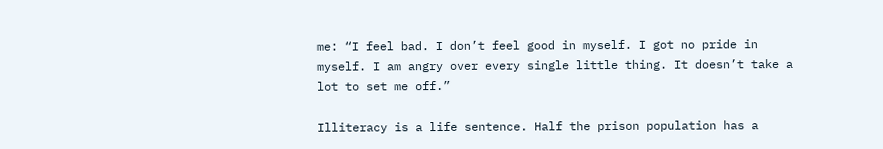me: “I feel bad. I don’t feel good in myself. I got no pride in myself. I am angry over every single little thing. It doesn’t take a lot to set me off.”

Illiteracy is a life sentence. Half the prison population has a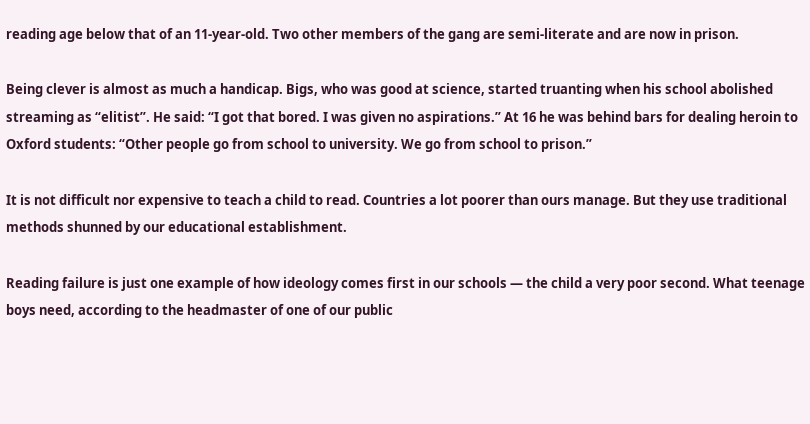reading age below that of an 11-year-old. Two other members of the gang are semi-literate and are now in prison.

Being clever is almost as much a handicap. Bigs, who was good at science, started truanting when his school abolished streaming as “elitist”. He said: “I got that bored. I was given no aspirations.” At 16 he was behind bars for dealing heroin to Oxford students: “Other people go from school to university. We go from school to prison.”

It is not difficult nor expensive to teach a child to read. Countries a lot poorer than ours manage. But they use traditional methods shunned by our educational establishment.

Reading failure is just one example of how ideology comes first in our schools — the child a very poor second. What teenage boys need, according to the headmaster of one of our public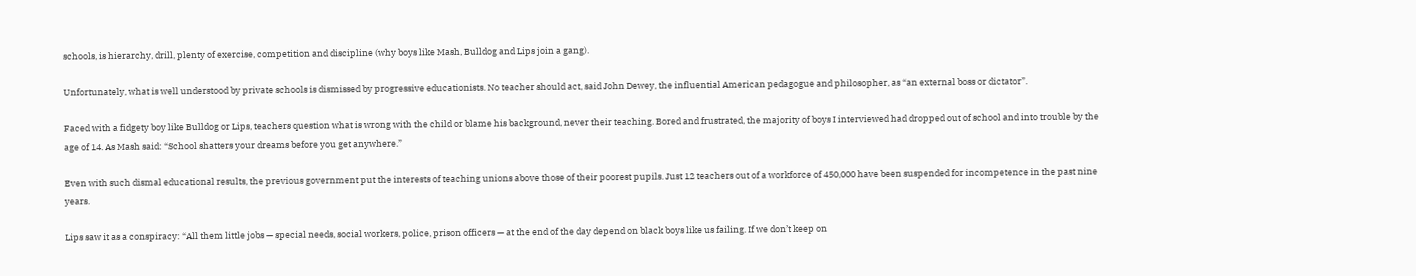schools, is hierarchy, drill, plenty of exercise, competition and discipline (why boys like Mash, Bulldog and Lips join a gang).

Unfortunately, what is well understood by private schools is dismissed by progressive educationists. No teacher should act, said John Dewey, the influential American pedagogue and philosopher, as “an external boss or dictator”.

Faced with a fidgety boy like Bulldog or Lips, teachers question what is wrong with the child or blame his background, never their teaching. Bored and frustrated, the majority of boys I interviewed had dropped out of school and into trouble by the age of 14. As Mash said: “School shatters your dreams before you get anywhere.”

Even with such dismal educational results, the previous government put the interests of teaching unions above those of their poorest pupils. Just 12 teachers out of a workforce of 450,000 have been suspended for incompetence in the past nine years.

Lips saw it as a conspiracy: “All them little jobs — special needs, social workers, police, prison officers — at the end of the day depend on black boys like us failing. If we don’t keep on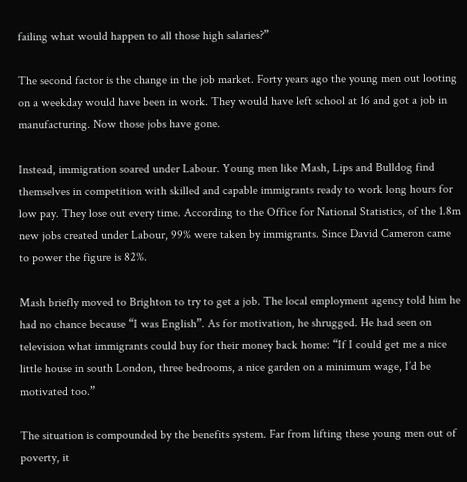failing what would happen to all those high salaries?”

The second factor is the change in the job market. Forty years ago the young men out looting on a weekday would have been in work. They would have left school at 16 and got a job in manufacturing. Now those jobs have gone.

Instead, immigration soared under Labour. Young men like Mash, Lips and Bulldog find themselves in competition with skilled and capable immigrants ready to work long hours for low pay. They lose out every time. According to the Office for National Statistics, of the 1.8m new jobs created under Labour, 99% were taken by immigrants. Since David Cameron came to power the figure is 82%.

Mash briefly moved to Brighton to try to get a job. The local employment agency told him he had no chance because “I was English”. As for motivation, he shrugged. He had seen on television what immigrants could buy for their money back home: “If I could get me a nice little house in south London, three bedrooms, a nice garden on a minimum wage, I’d be motivated too.”

The situation is compounded by the benefits system. Far from lifting these young men out of poverty, it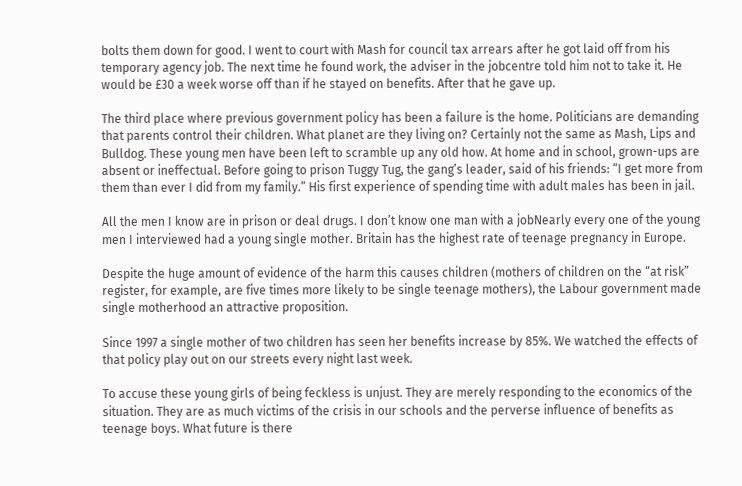bolts them down for good. I went to court with Mash for council tax arrears after he got laid off from his temporary agency job. The next time he found work, the adviser in the jobcentre told him not to take it. He would be £30 a week worse off than if he stayed on benefits. After that he gave up.

The third place where previous government policy has been a failure is the home. Politicians are demanding that parents control their children. What planet are they living on? Certainly not the same as Mash, Lips and Bulldog. These young men have been left to scramble up any old how. At home and in school, grown-ups are absent or ineffectual. Before going to prison Tuggy Tug, the gang’s leader, said of his friends: “I get more from them than ever I did from my family.” His first experience of spending time with adult males has been in jail.

All the men I know are in prison or deal drugs. I don’t know one man with a jobNearly every one of the young men I interviewed had a young single mother. Britain has the highest rate of teenage pregnancy in Europe.

Despite the huge amount of evidence of the harm this causes children (mothers of children on the “at risk” register, for example, are five times more likely to be single teenage mothers), the Labour government made single motherhood an attractive proposition.

Since 1997 a single mother of two children has seen her benefits increase by 85%. We watched the effects of that policy play out on our streets every night last week.

To accuse these young girls of being feckless is unjust. They are merely responding to the economics of the situation. They are as much victims of the crisis in our schools and the perverse influence of benefits as teenage boys. What future is there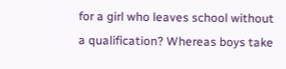for a girl who leaves school without a qualification? Whereas boys take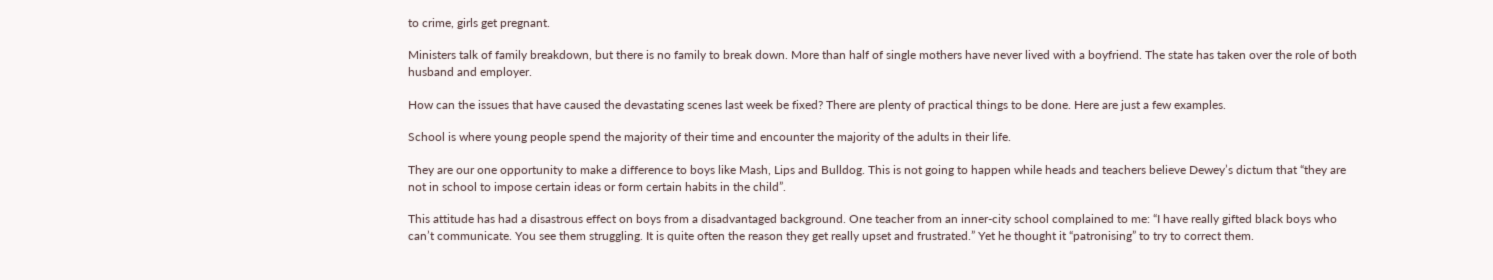to crime, girls get pregnant.

Ministers talk of family breakdown, but there is no family to break down. More than half of single mothers have never lived with a boyfriend. The state has taken over the role of both husband and employer.

How can the issues that have caused the devastating scenes last week be fixed? There are plenty of practical things to be done. Here are just a few examples.

School is where young people spend the majority of their time and encounter the majority of the adults in their life.

They are our one opportunity to make a difference to boys like Mash, Lips and Bulldog. This is not going to happen while heads and teachers believe Dewey’s dictum that “they are not in school to impose certain ideas or form certain habits in the child”.

This attitude has had a disastrous effect on boys from a disadvantaged background. One teacher from an inner-city school complained to me: “I have really gifted black boys who can’t communicate. You see them struggling. It is quite often the reason they get really upset and frustrated.” Yet he thought it “patronising” to try to correct them.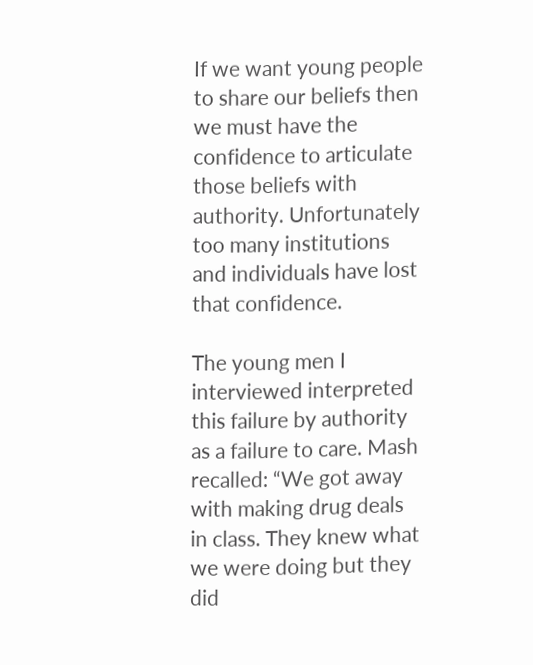If we want young people to share our beliefs then we must have the confidence to articulate those beliefs with authority. Unfortunately too many institutions and individuals have lost that confidence.

The young men I interviewed interpreted this failure by authority as a failure to care. Mash recalled: “We got away with making drug deals in class. They knew what we were doing but they did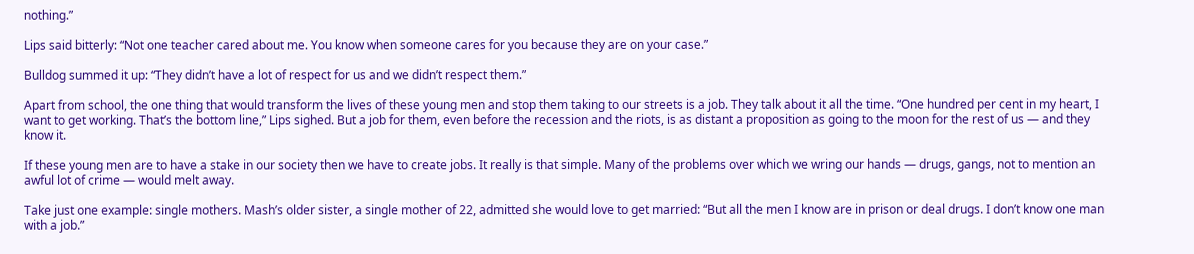nothing.”

Lips said bitterly: “Not one teacher cared about me. You know when someone cares for you because they are on your case.”

Bulldog summed it up: “They didn’t have a lot of respect for us and we didn’t respect them.”

Apart from school, the one thing that would transform the lives of these young men and stop them taking to our streets is a job. They talk about it all the time. “One hundred per cent in my heart, I want to get working. That’s the bottom line,” Lips sighed. But a job for them, even before the recession and the riots, is as distant a proposition as going to the moon for the rest of us — and they know it.

If these young men are to have a stake in our society then we have to create jobs. It really is that simple. Many of the problems over which we wring our hands — drugs, gangs, not to mention an awful lot of crime — would melt away.

Take just one example: single mothers. Mash’s older sister, a single mother of 22, admitted she would love to get married: “But all the men I know are in prison or deal drugs. I don’t know one man with a job.”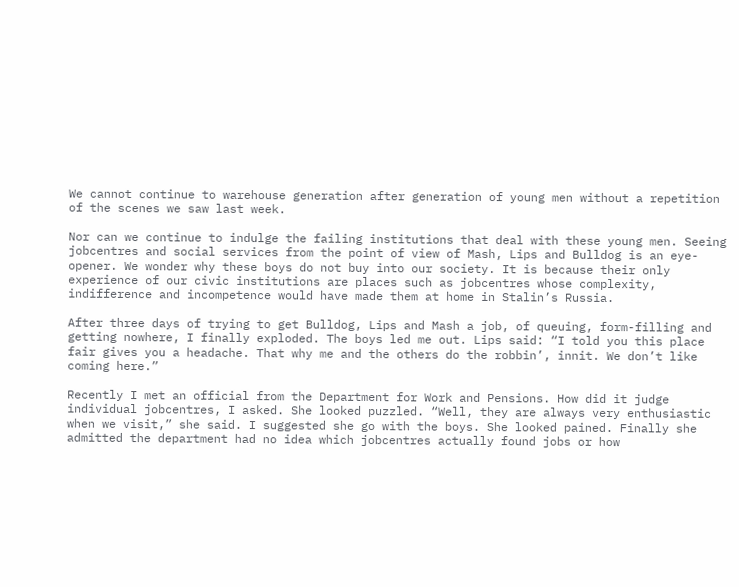We cannot continue to warehouse generation after generation of young men without a repetition of the scenes we saw last week.

Nor can we continue to indulge the failing institutions that deal with these young men. Seeing jobcentres and social services from the point of view of Mash, Lips and Bulldog is an eye-opener. We wonder why these boys do not buy into our society. It is because their only experience of our civic institutions are places such as jobcentres whose complexity, indifference and incompetence would have made them at home in Stalin’s Russia.

After three days of trying to get Bulldog, Lips and Mash a job, of queuing, form-filling and getting nowhere, I finally exploded. The boys led me out. Lips said: “I told you this place fair gives you a headache. That why me and the others do the robbin’, innit. We don’t like coming here.”

Recently I met an official from the Department for Work and Pensions. How did it judge individual jobcentres, I asked. She looked puzzled. “Well, they are always very enthusiastic when we visit,” she said. I suggested she go with the boys. She looked pained. Finally she admitted the department had no idea which jobcentres actually found jobs or how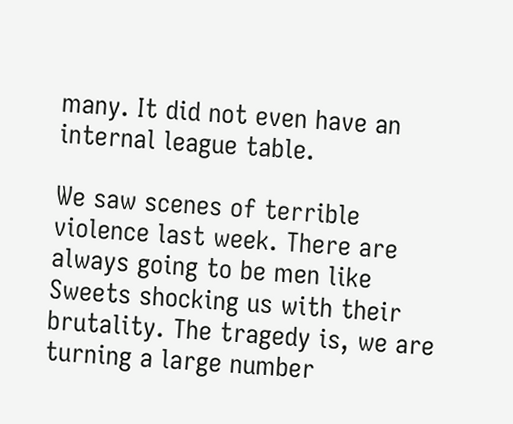many. It did not even have an internal league table.

We saw scenes of terrible violence last week. There are always going to be men like Sweets shocking us with their brutality. The tragedy is, we are turning a large number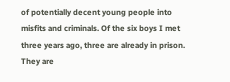of potentially decent young people into misfits and criminals. Of the six boys I met three years ago, three are already in prison. They are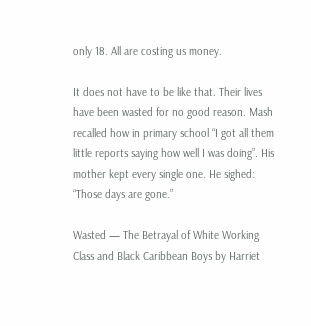only 18. All are costing us money.

It does not have to be like that. Their lives have been wasted for no good reason. Mash recalled how in primary school “I got all them little reports saying how well I was doing”. His mother kept every single one. He sighed: “Those days are gone.”

Wasted — The Betrayal of White Working Class and Black Caribbean Boys by Harriet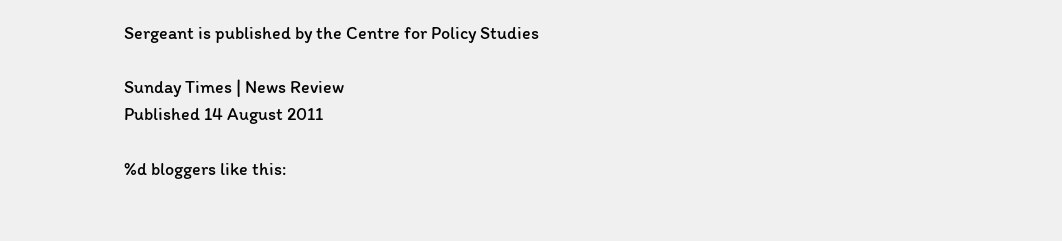Sergeant is published by the Centre for Policy Studies

Sunday Times | News Review
Published 14 August 2011

%d bloggers like this: